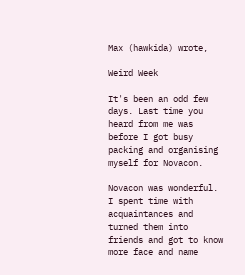Max (hawkida) wrote,

Weird Week

It's been an odd few days. Last time you heard from me was before I got busy packing and organising myself for Novacon.

Novacon was wonderful. I spent time with acquaintances and turned them into friends and got to know more face and name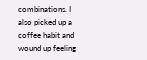combinations. I also picked up a coffee habit and wound up feeling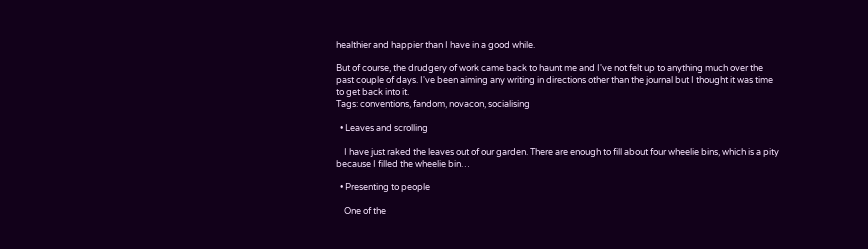healthier and happier than I have in a good while.

But of course, the drudgery of work came back to haunt me and I've not felt up to anything much over the past couple of days. I've been aiming any writing in directions other than the journal but I thought it was time to get back into it.
Tags: conventions, fandom, novacon, socialising

  • Leaves and scrolling

    I have just raked the leaves out of our garden. There are enough to fill about four wheelie bins, which is a pity because I filled the wheelie bin…

  • Presenting to people

    One of the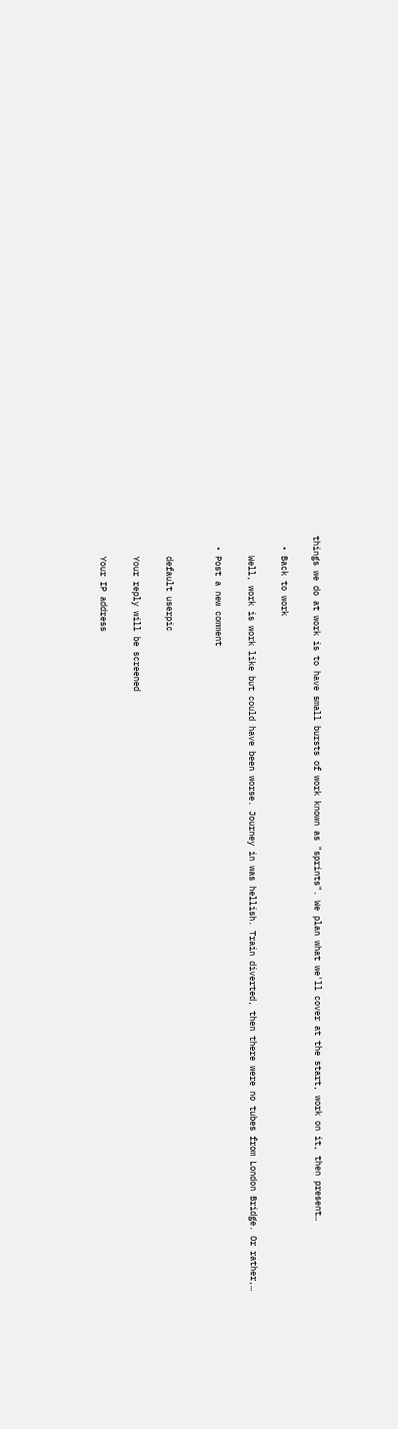things we do at work is to have small bursts of work known as "sprints". We plan what we'll cover at the start, work on it, then present…

  • Back to work

    Well, work is work like but could have been worse. Journey in was hellish. Train diverted, then there were no tubes from London Bridge. Or rather,…

  • Post a new comment


    default userpic

    Your reply will be screened

    Your IP address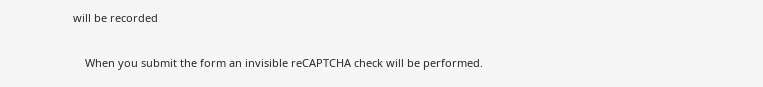will be recorded

    When you submit the form an invisible reCAPTCHA check will be performed.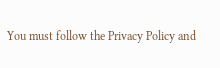You must follow the Privacy Policy and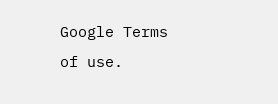Google Terms of use.